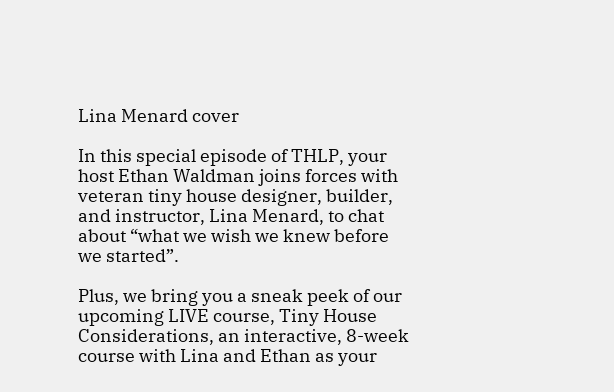Lina Menard cover

In this special episode of THLP, your host Ethan Waldman joins forces with veteran tiny house designer, builder, and instructor, Lina Menard, to chat about “what we wish we knew before we started”.

Plus, we bring you a sneak peek of our upcoming LIVE course, Tiny House Considerations, an interactive, 8-week course with Lina and Ethan as your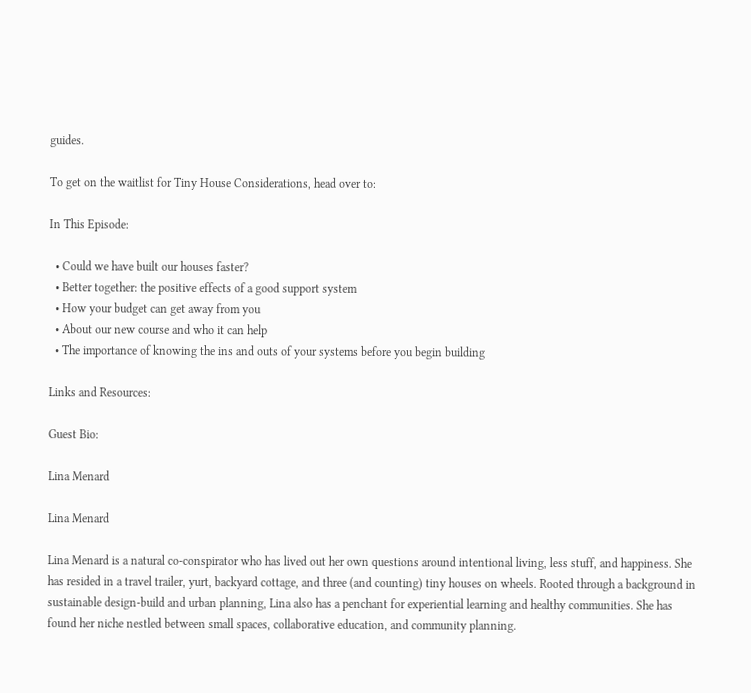guides.

To get on the waitlist for Tiny House Considerations, head over to:

In This Episode:

  • Could we have built our houses faster?
  • Better together: the positive effects of a good support system
  • How your budget can get away from you
  • About our new course and who it can help
  • The importance of knowing the ins and outs of your systems before you begin building

Links and Resources:

Guest Bio:

Lina Menard

Lina Menard

Lina Menard is a natural co-conspirator who has lived out her own questions around intentional living, less stuff, and happiness. She has resided in a travel trailer, yurt, backyard cottage, and three (and counting) tiny houses on wheels. Rooted through a background in sustainable design-build and urban planning, Lina also has a penchant for experiential learning and healthy communities. She has found her niche nestled between small spaces, collaborative education, and community planning.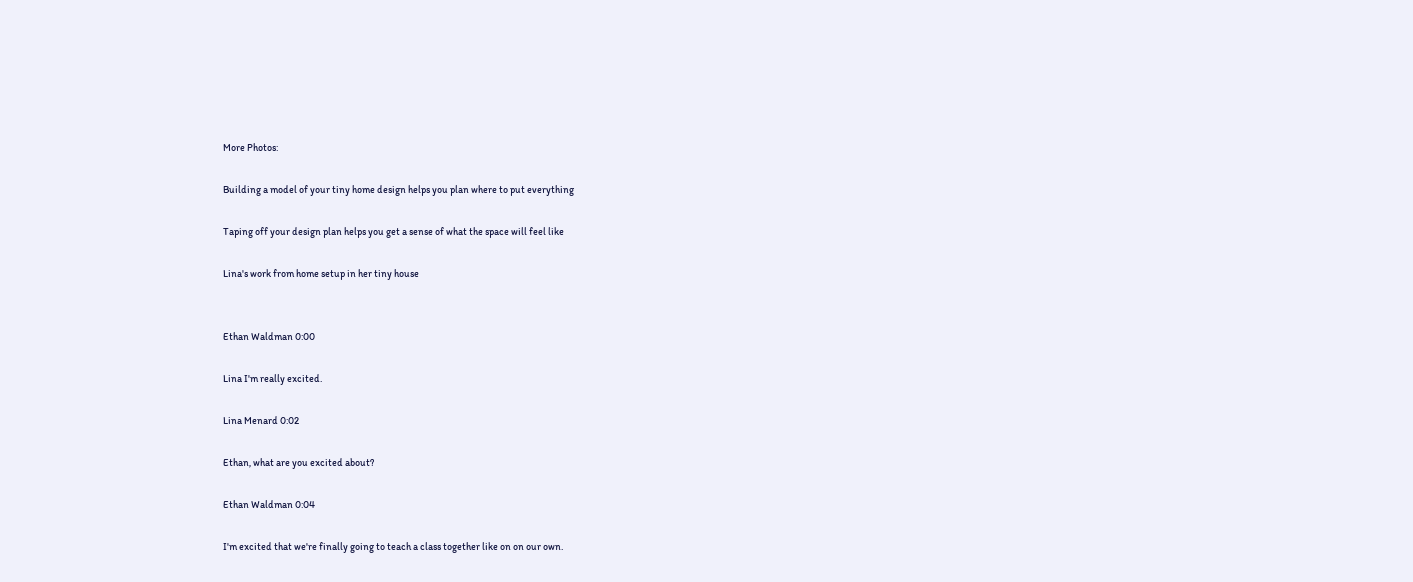More Photos:

Building a model of your tiny home design helps you plan where to put everything

Taping off your design plan helps you get a sense of what the space will feel like

Lina's work from home setup in her tiny house


Ethan Waldman 0:00

Lina I'm really excited.

Lina Menard 0:02

Ethan, what are you excited about?

Ethan Waldman 0:04

I'm excited that we're finally going to teach a class together like on on our own.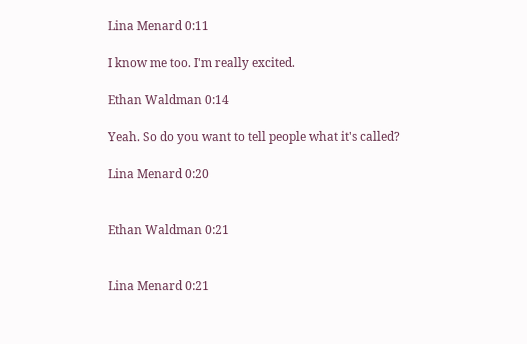Lina Menard 0:11

I know me too. I'm really excited.

Ethan Waldman 0:14

Yeah. So do you want to tell people what it's called?

Lina Menard 0:20


Ethan Waldman 0:21


Lina Menard 0:21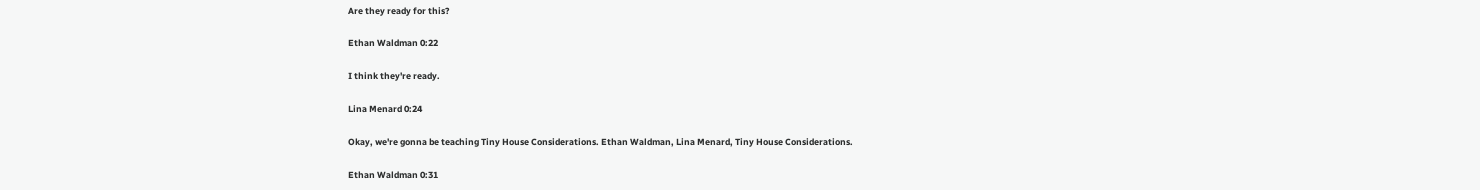Are they ready for this?

Ethan Waldman 0:22

I think they're ready.

Lina Menard 0:24

Okay, we're gonna be teaching Tiny House Considerations. Ethan Waldman, Lina Menard, Tiny House Considerations.

Ethan Waldman 0:31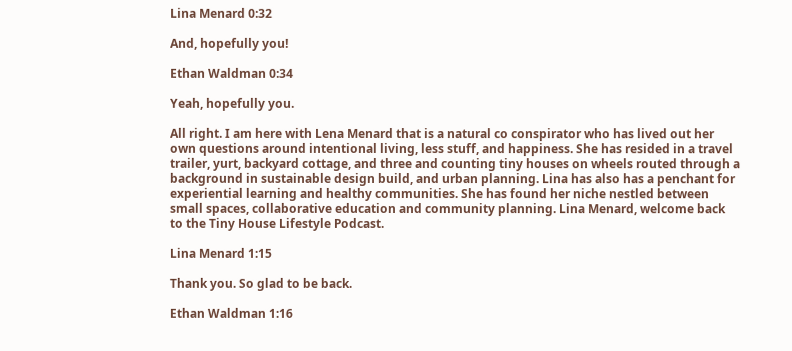Lina Menard 0:32

And, hopefully you!

Ethan Waldman 0:34

Yeah, hopefully you.

All right. I am here with Lena Menard that is a natural co conspirator who has lived out her own questions around intentional living, less stuff, and happiness. She has resided in a travel trailer, yurt, backyard cottage, and three and counting tiny houses on wheels routed through a background in sustainable design build, and urban planning. Lina has also has a penchant for experiential learning and healthy communities. She has found her niche nestled between small spaces, collaborative education and community planning. Lina Menard, welcome back to the Tiny House Lifestyle Podcast.

Lina Menard 1:15

Thank you. So glad to be back.

Ethan Waldman 1:16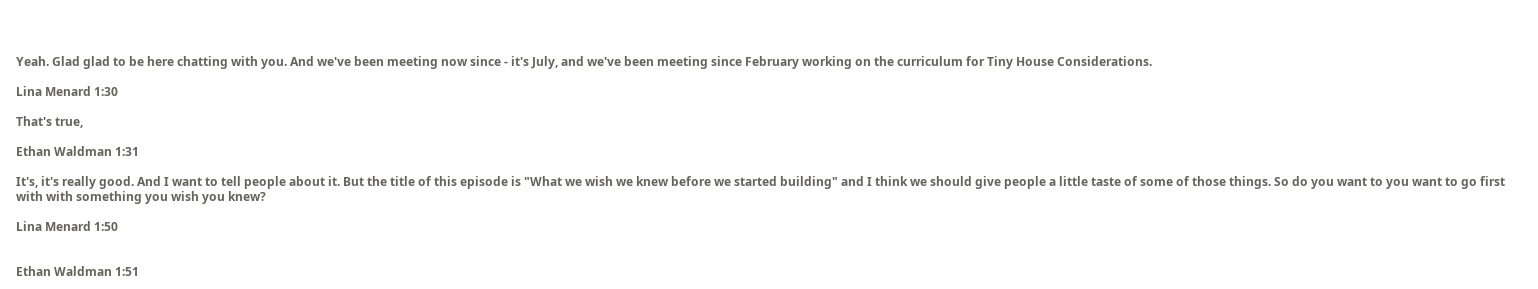Yeah. Glad glad to be here chatting with you. And we've been meeting now since - it's July, and we've been meeting since February working on the curriculum for Tiny House Considerations.

Lina Menard 1:30

That's true,

Ethan Waldman 1:31

It's, it's really good. And I want to tell people about it. But the title of this episode is "What we wish we knew before we started building" and I think we should give people a little taste of some of those things. So do you want to you want to go first with with something you wish you knew?

Lina Menard 1:50


Ethan Waldman 1:51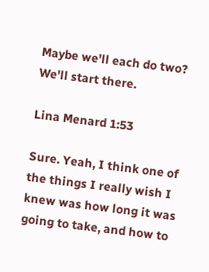Maybe we'll each do two? We'll start there.

Lina Menard 1:53

Sure. Yeah, I think one of the things I really wish I knew was how long it was going to take, and how to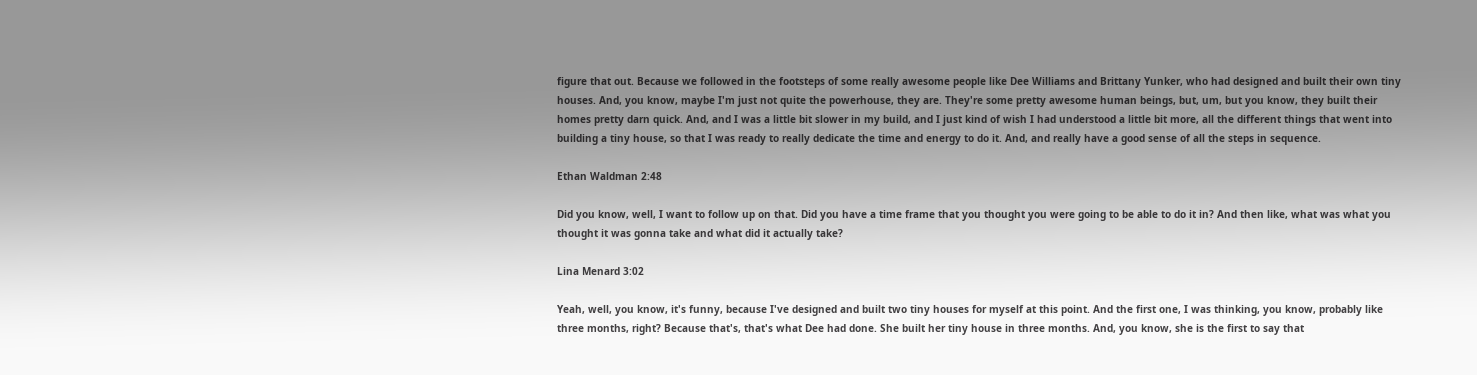figure that out. Because we followed in the footsteps of some really awesome people like Dee Williams and Brittany Yunker, who had designed and built their own tiny houses. And, you know, maybe I'm just not quite the powerhouse, they are. They're some pretty awesome human beings, but, um, but you know, they built their homes pretty darn quick. And, and I was a little bit slower in my build, and I just kind of wish I had understood a little bit more, all the different things that went into building a tiny house, so that I was ready to really dedicate the time and energy to do it. And, and really have a good sense of all the steps in sequence.

Ethan Waldman 2:48

Did you know, well, I want to follow up on that. Did you have a time frame that you thought you were going to be able to do it in? And then like, what was what you thought it was gonna take and what did it actually take?

Lina Menard 3:02

Yeah, well, you know, it's funny, because I've designed and built two tiny houses for myself at this point. And the first one, I was thinking, you know, probably like three months, right? Because that's, that's what Dee had done. She built her tiny house in three months. And, you know, she is the first to say that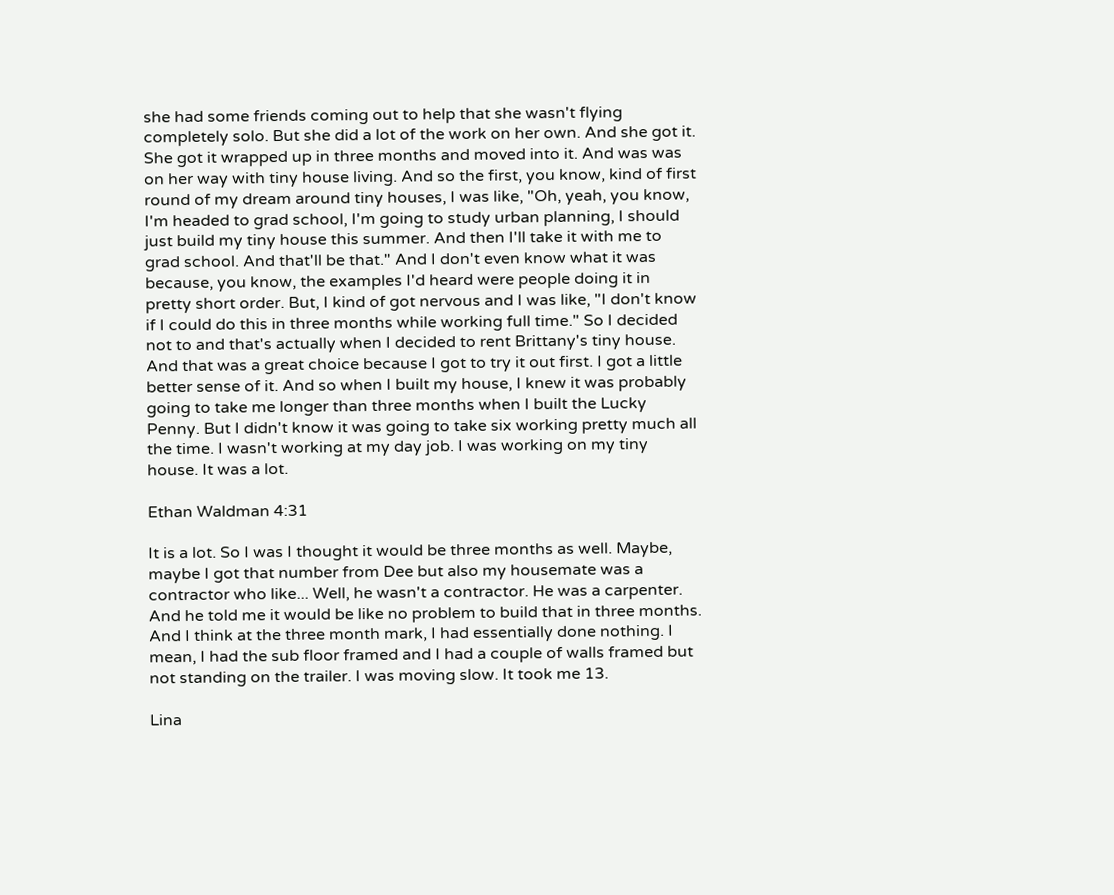she had some friends coming out to help that she wasn't flying completely solo. But she did a lot of the work on her own. And she got it. She got it wrapped up in three months and moved into it. And was was on her way with tiny house living. And so the first, you know, kind of first round of my dream around tiny houses, I was like, "Oh, yeah, you know, I'm headed to grad school, I'm going to study urban planning, I should just build my tiny house this summer. And then I'll take it with me to grad school. And that'll be that." And I don't even know what it was because, you know, the examples I'd heard were people doing it in pretty short order. But, I kind of got nervous and I was like, "I don't know if I could do this in three months while working full time." So I decided not to and that's actually when I decided to rent Brittany's tiny house. And that was a great choice because I got to try it out first. I got a little better sense of it. And so when I built my house, I knew it was probably going to take me longer than three months when I built the Lucky Penny. But I didn't know it was going to take six working pretty much all the time. I wasn't working at my day job. I was working on my tiny house. It was a lot.

Ethan Waldman 4:31

It is a lot. So I was I thought it would be three months as well. Maybe, maybe I got that number from Dee but also my housemate was a contractor who like... Well, he wasn't a contractor. He was a carpenter. And he told me it would be like no problem to build that in three months. And I think at the three month mark, I had essentially done nothing. I mean, I had the sub floor framed and I had a couple of walls framed but not standing on the trailer. I was moving slow. It took me 13.

Lina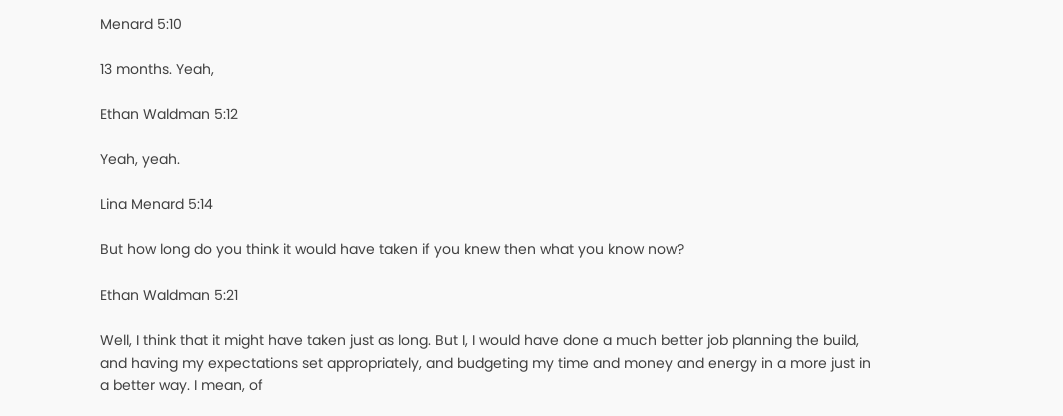Menard 5:10

13 months. Yeah,

Ethan Waldman 5:12

Yeah, yeah.

Lina Menard 5:14

But how long do you think it would have taken if you knew then what you know now?

Ethan Waldman 5:21

Well, I think that it might have taken just as long. But I, I would have done a much better job planning the build, and having my expectations set appropriately, and budgeting my time and money and energy in a more just in a better way. I mean, of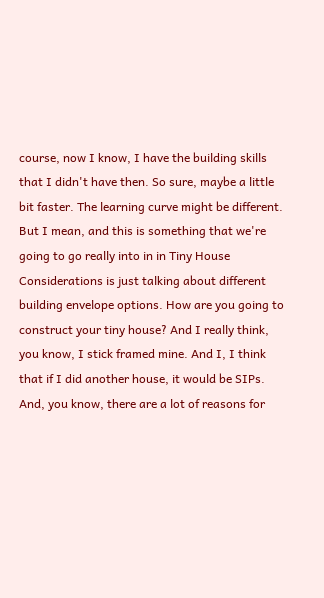course, now I know, I have the building skills that I didn't have then. So sure, maybe a little bit faster. The learning curve might be different. But I mean, and this is something that we're going to go really into in in Tiny House Considerations is just talking about different building envelope options. How are you going to construct your tiny house? And I really think, you know, I stick framed mine. And I, I think that if I did another house, it would be SIPs. And, you know, there are a lot of reasons for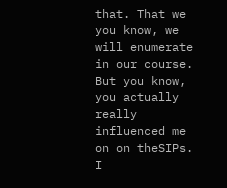that. That we you know, we will enumerate in our course. But you know, you actually really influenced me on on theSIPs. I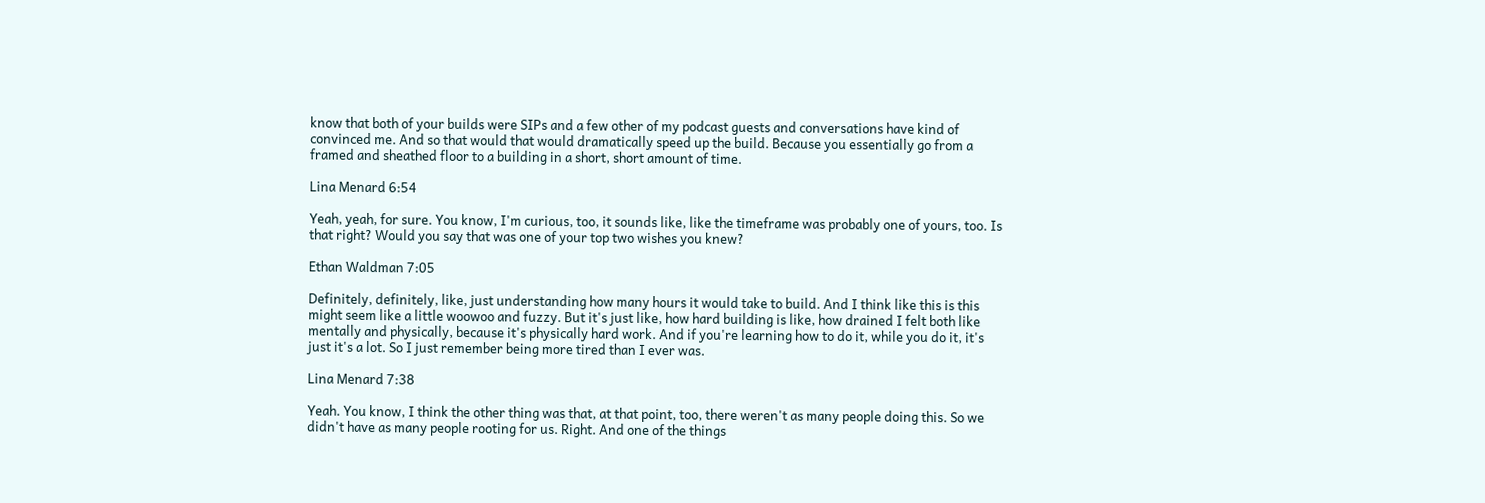know that both of your builds were SIPs and a few other of my podcast guests and conversations have kind of convinced me. And so that would that would dramatically speed up the build. Because you essentially go from a framed and sheathed floor to a building in a short, short amount of time.

Lina Menard 6:54

Yeah, yeah, for sure. You know, I'm curious, too, it sounds like, like the timeframe was probably one of yours, too. Is that right? Would you say that was one of your top two wishes you knew?

Ethan Waldman 7:05

Definitely, definitely, like, just understanding how many hours it would take to build. And I think like this is this might seem like a little woowoo and fuzzy. But it's just like, how hard building is like, how drained I felt both like mentally and physically, because it's physically hard work. And if you're learning how to do it, while you do it, it's just it's a lot. So I just remember being more tired than I ever was.

Lina Menard 7:38

Yeah. You know, I think the other thing was that, at that point, too, there weren't as many people doing this. So we didn't have as many people rooting for us. Right. And one of the things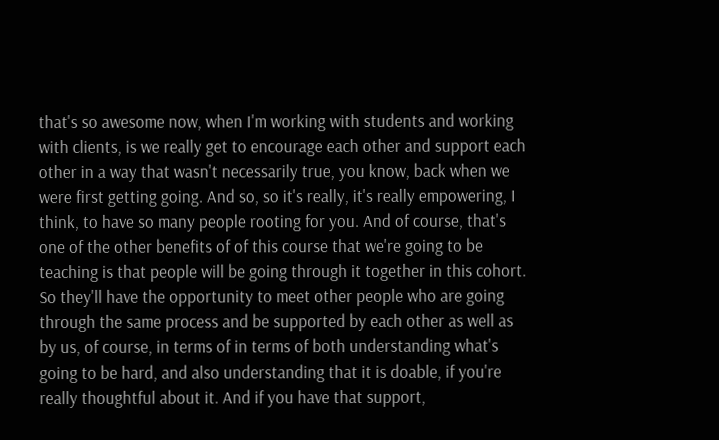that's so awesome now, when I'm working with students and working with clients, is we really get to encourage each other and support each other in a way that wasn't necessarily true, you know, back when we were first getting going. And so, so it's really, it's really empowering, I think, to have so many people rooting for you. And of course, that's one of the other benefits of of this course that we're going to be teaching is that people will be going through it together in this cohort. So they'll have the opportunity to meet other people who are going through the same process and be supported by each other as well as by us, of course, in terms of in terms of both understanding what's going to be hard, and also understanding that it is doable, if you're really thoughtful about it. And if you have that support,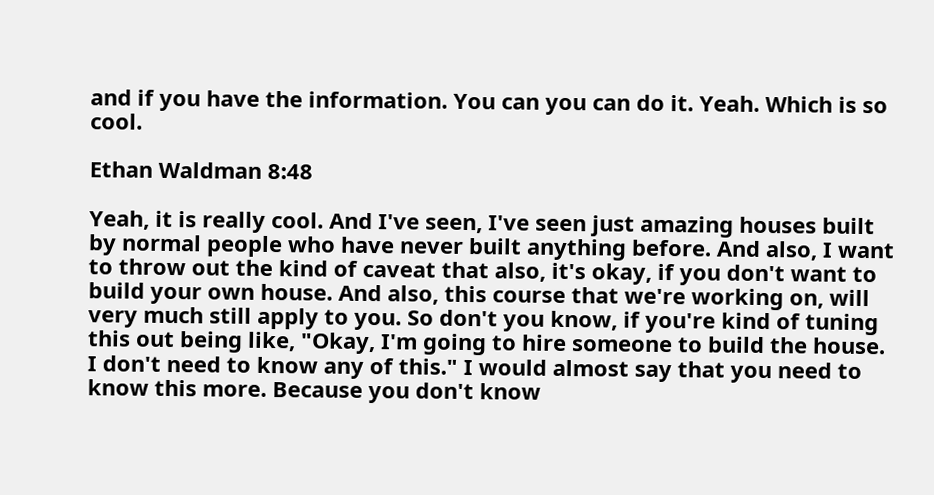and if you have the information. You can you can do it. Yeah. Which is so cool.

Ethan Waldman 8:48

Yeah, it is really cool. And I've seen, I've seen just amazing houses built by normal people who have never built anything before. And also, I want to throw out the kind of caveat that also, it's okay, if you don't want to build your own house. And also, this course that we're working on, will very much still apply to you. So don't you know, if you're kind of tuning this out being like, "Okay, I'm going to hire someone to build the house. I don't need to know any of this." I would almost say that you need to know this more. Because you don't know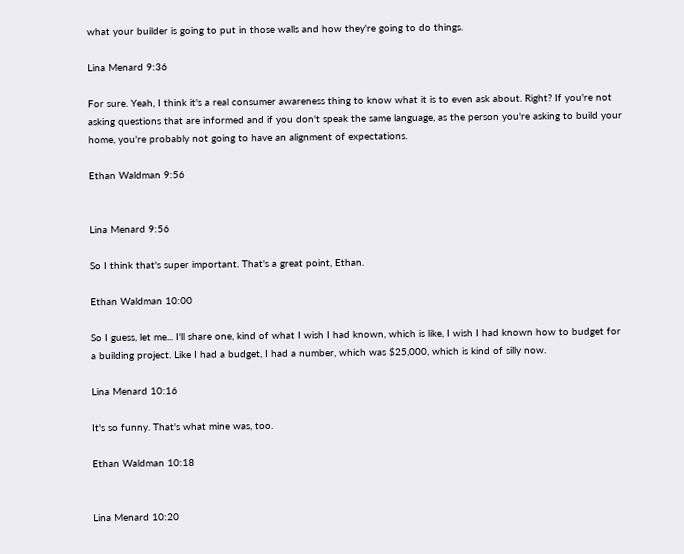what your builder is going to put in those walls and how they're going to do things.

Lina Menard 9:36

For sure. Yeah, I think it's a real consumer awareness thing to know what it is to even ask about. Right? If you're not asking questions that are informed and if you don't speak the same language, as the person you're asking to build your home, you're probably not going to have an alignment of expectations.

Ethan Waldman 9:56


Lina Menard 9:56

So I think that's super important. That's a great point, Ethan.

Ethan Waldman 10:00

So I guess, let me... I'll share one, kind of what I wish I had known, which is like, I wish I had known how to budget for a building project. Like I had a budget, I had a number, which was $25,000, which is kind of silly now.

Lina Menard 10:16

It's so funny. That's what mine was, too.

Ethan Waldman 10:18


Lina Menard 10:20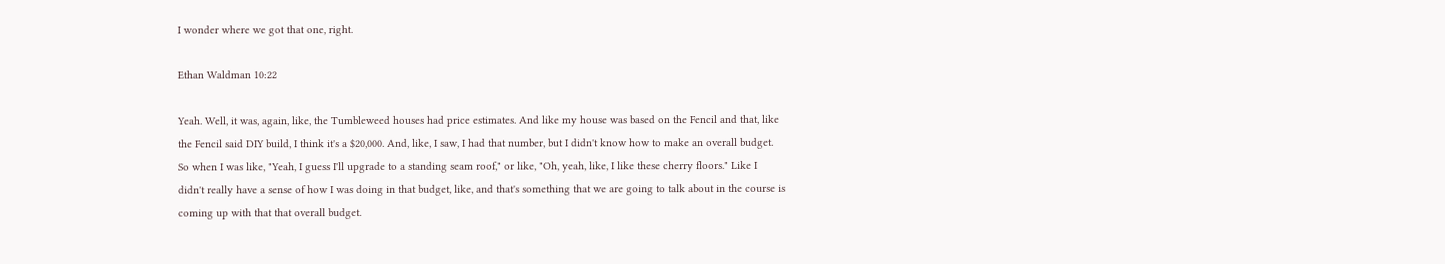I wonder where we got that one, right.

Ethan Waldman 10:22

Yeah. Well, it was, again, like, the Tumbleweed houses had price estimates. And like my house was based on the Fencil and that, like the Fencil said DIY build, I think it's a $20,000. And, like, I saw, I had that number, but I didn't know how to make an overall budget. So when I was like, "Yeah, I guess I'll upgrade to a standing seam roof," or like, "Oh, yeah, like, I like these cherry floors." Like I didn't really have a sense of how I was doing in that budget, like, and that's something that we are going to talk about in the course is coming up with that that overall budget.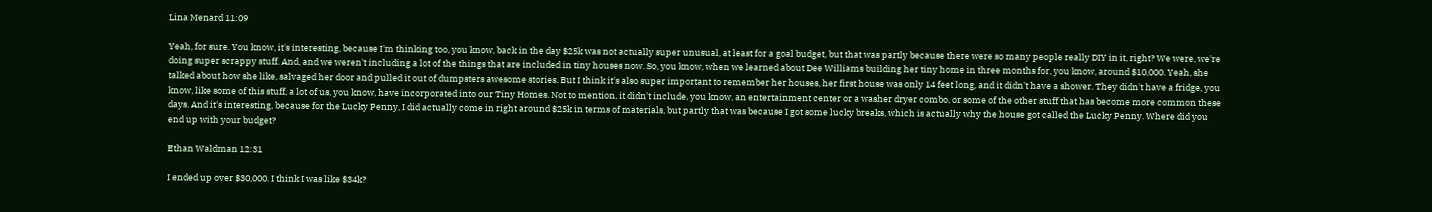Lina Menard 11:09

Yeah, for sure. You know, it's interesting, because I'm thinking too, you know, back in the day $25k was not actually super unusual, at least for a goal budget, but that was partly because there were so many people really DIY in it, right? We were, we're doing super scrappy stuff. And, and we weren't including a lot of the things that are included in tiny houses now. So, you know, when we learned about Dee Williams building her tiny home in three months for, you know, around $10,000. Yeah, she talked about how she like, salvaged her door and pulled it out of dumpsters awesome stories. But I think it's also super important to remember her houses, her first house was only 14 feet long, and it didn't have a shower. They didn't have a fridge, you know, like some of this stuff, a lot of us, you know, have incorporated into our Tiny Homes. Not to mention, it didn't include, you know, an entertainment center or a washer dryer combo, or some of the other stuff that has become more common these days. And it's interesting, because for the Lucky Penny, I did actually come in right around $25k in terms of materials, but partly that was because I got some lucky breaks, which is actually why the house got called the Lucky Penny. Where did you end up with your budget?

Ethan Waldman 12:31

I ended up over $30,000. I think I was like $34k?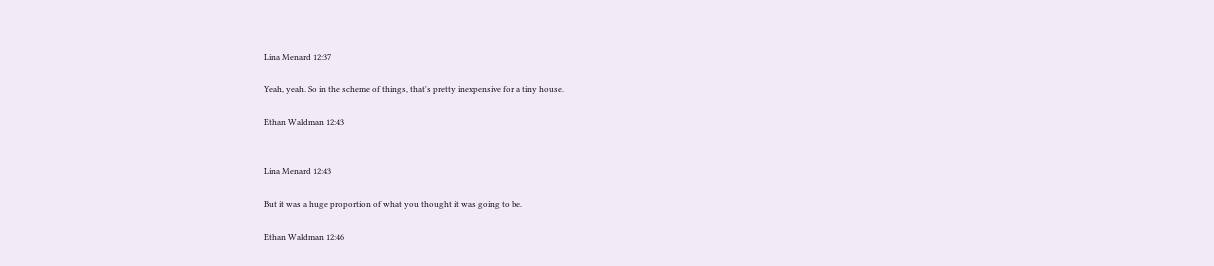Lina Menard 12:37

Yeah, yeah. So in the scheme of things, that's pretty inexpensive for a tiny house.

Ethan Waldman 12:43


Lina Menard 12:43

But it was a huge proportion of what you thought it was going to be.

Ethan Waldman 12:46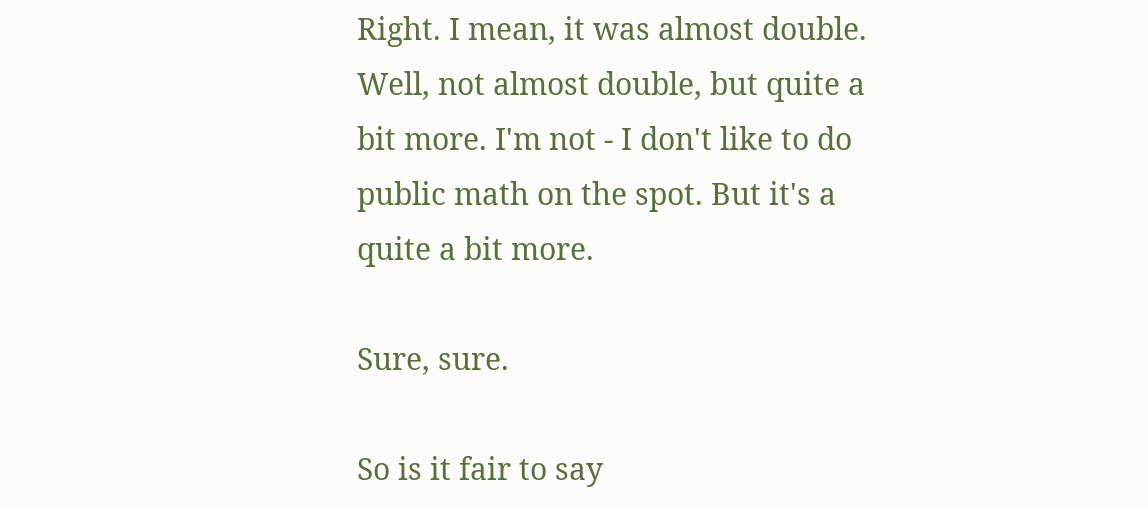Right. I mean, it was almost double. Well, not almost double, but quite a bit more. I'm not - I don't like to do public math on the spot. But it's a quite a bit more.

Sure, sure.

So is it fair to say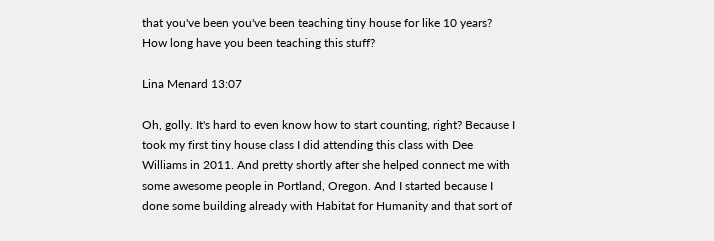that you've been you've been teaching tiny house for like 10 years? How long have you been teaching this stuff?

Lina Menard 13:07

Oh, golly. It's hard to even know how to start counting, right? Because I took my first tiny house class I did attending this class with Dee Williams in 2011. And pretty shortly after she helped connect me with some awesome people in Portland, Oregon. And I started because I done some building already with Habitat for Humanity and that sort of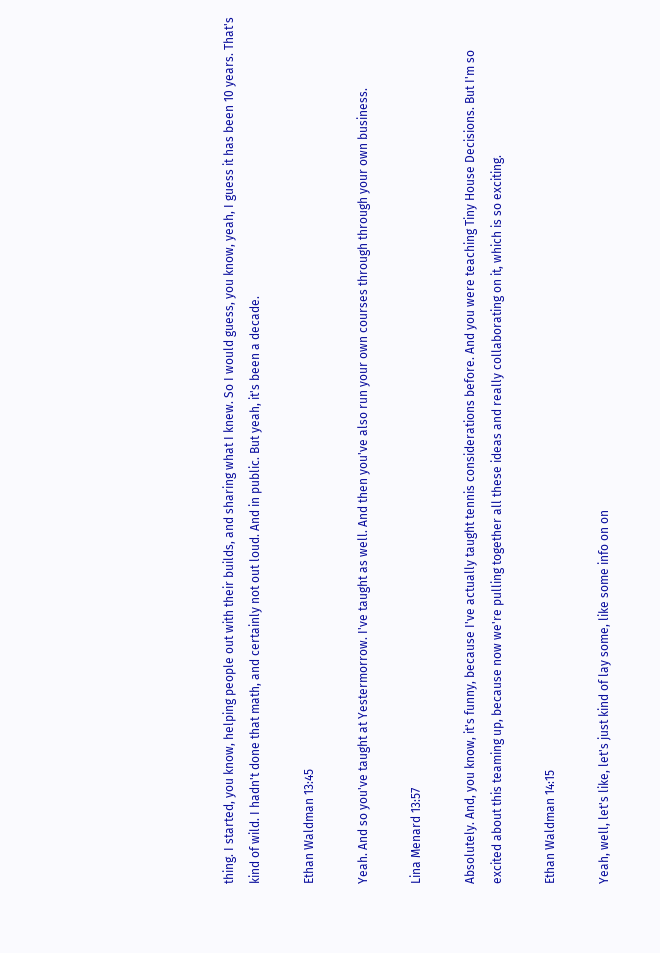thing. I started, you know, helping people out with their builds, and sharing what I knew. So I would guess, you know, yeah, I guess it has been 10 years. That's kind of wild. I hadn't done that math, and certainly not out loud. And in public. But yeah, it's been a decade.

Ethan Waldman 13:45

Yeah. And so you've taught at Yestermorrow. I've taught as well. And then you've also run your own courses through through your own business.

Lina Menard 13:57

Absolutely. And, you know, it's funny, because I've actually taught tennis considerations before. And you were teaching Tiny House Decisions. But I'm so excited about this teaming up, because now we're pulling together all these ideas and really collaborating on it, which is so exciting.

Ethan Waldman 14:15

Yeah, well, let's like, let's just kind of lay some, like some info on on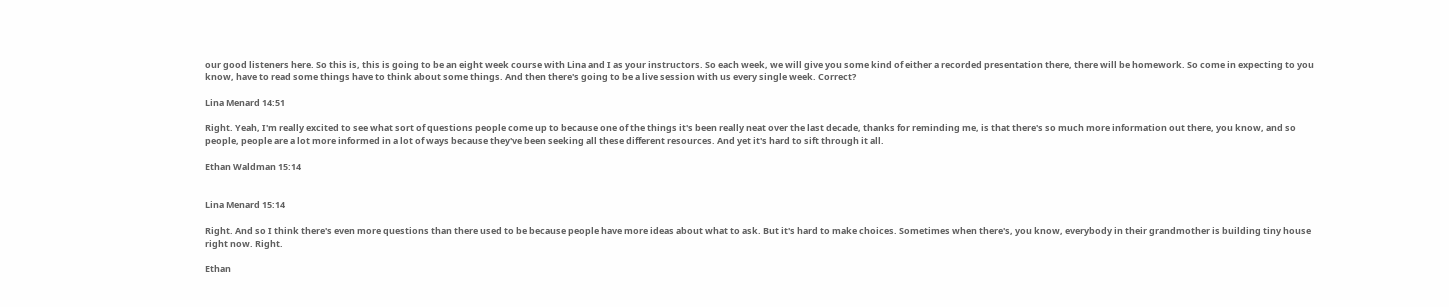our good listeners here. So this is, this is going to be an eight week course with Lina and I as your instructors. So each week, we will give you some kind of either a recorded presentation there, there will be homework. So come in expecting to you know, have to read some things have to think about some things. And then there's going to be a live session with us every single week. Correct?

Lina Menard 14:51

Right. Yeah, I'm really excited to see what sort of questions people come up to because one of the things it's been really neat over the last decade, thanks for reminding me, is that there's so much more information out there, you know, and so people, people are a lot more informed in a lot of ways because they've been seeking all these different resources. And yet it's hard to sift through it all.

Ethan Waldman 15:14


Lina Menard 15:14

Right. And so I think there's even more questions than there used to be because people have more ideas about what to ask. But it's hard to make choices. Sometimes when there's, you know, everybody in their grandmother is building tiny house right now. Right.

Ethan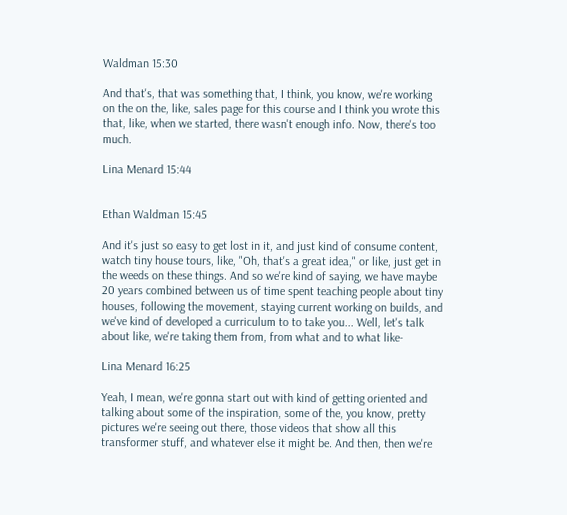Waldman 15:30

And that's, that was something that, I think, you know, we're working on the on the, like, sales page for this course and I think you wrote this that, like, when we started, there wasn't enough info. Now, there's too much.

Lina Menard 15:44


Ethan Waldman 15:45

And it's just so easy to get lost in it, and just kind of consume content, watch tiny house tours, like, "Oh, that's a great idea," or like, just get in the weeds on these things. And so we're kind of saying, we have maybe 20 years combined between us of time spent teaching people about tiny houses, following the movement, staying current working on builds, and we've kind of developed a curriculum to to take you... Well, let's talk about like, we're taking them from, from what and to what like-

Lina Menard 16:25

Yeah, I mean, we're gonna start out with kind of getting oriented and talking about some of the inspiration, some of the, you know, pretty pictures we're seeing out there, those videos that show all this transformer stuff, and whatever else it might be. And then, then we're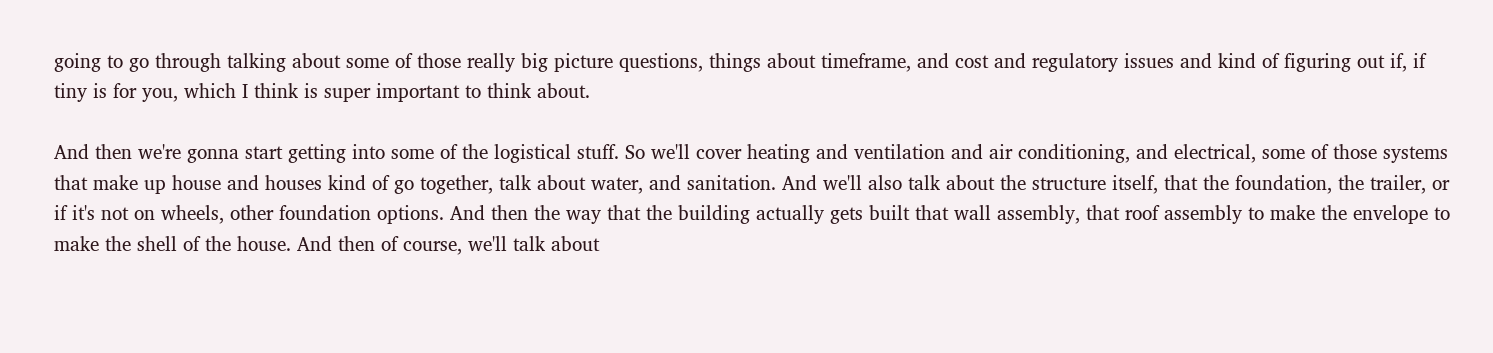going to go through talking about some of those really big picture questions, things about timeframe, and cost and regulatory issues and kind of figuring out if, if tiny is for you, which I think is super important to think about.

And then we're gonna start getting into some of the logistical stuff. So we'll cover heating and ventilation and air conditioning, and electrical, some of those systems that make up house and houses kind of go together, talk about water, and sanitation. And we'll also talk about the structure itself, that the foundation, the trailer, or if it's not on wheels, other foundation options. And then the way that the building actually gets built that wall assembly, that roof assembly to make the envelope to make the shell of the house. And then of course, we'll talk about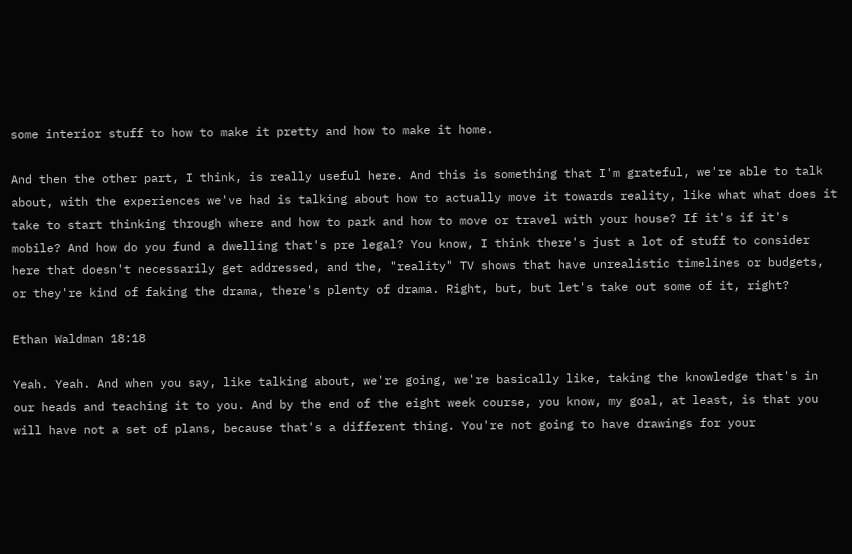some interior stuff to how to make it pretty and how to make it home.

And then the other part, I think, is really useful here. And this is something that I'm grateful, we're able to talk about, with the experiences we've had is talking about how to actually move it towards reality, like what what does it take to start thinking through where and how to park and how to move or travel with your house? If it's if it's mobile? And how do you fund a dwelling that's pre legal? You know, I think there's just a lot of stuff to consider here that doesn't necessarily get addressed, and the, "reality" TV shows that have unrealistic timelines or budgets, or they're kind of faking the drama, there's plenty of drama. Right, but, but let's take out some of it, right?

Ethan Waldman 18:18

Yeah. Yeah. And when you say, like talking about, we're going, we're basically like, taking the knowledge that's in our heads and teaching it to you. And by the end of the eight week course, you know, my goal, at least, is that you will have not a set of plans, because that's a different thing. You're not going to have drawings for your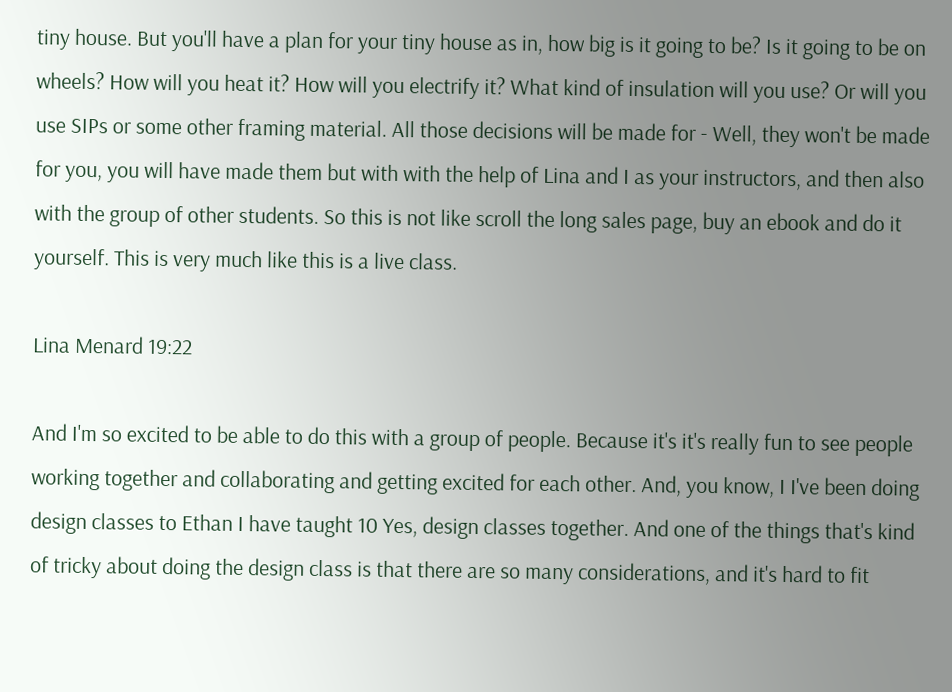tiny house. But you'll have a plan for your tiny house as in, how big is it going to be? Is it going to be on wheels? How will you heat it? How will you electrify it? What kind of insulation will you use? Or will you use SIPs or some other framing material. All those decisions will be made for - Well, they won't be made for you, you will have made them but with with the help of Lina and I as your instructors, and then also with the group of other students. So this is not like scroll the long sales page, buy an ebook and do it yourself. This is very much like this is a live class.

Lina Menard 19:22

And I'm so excited to be able to do this with a group of people. Because it's it's really fun to see people working together and collaborating and getting excited for each other. And, you know, I I've been doing design classes to Ethan I have taught 10 Yes, design classes together. And one of the things that's kind of tricky about doing the design class is that there are so many considerations, and it's hard to fit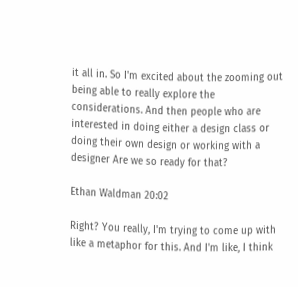it all in. So I'm excited about the zooming out being able to really explore the considerations. And then people who are interested in doing either a design class or doing their own design or working with a designer Are we so ready for that?

Ethan Waldman 20:02

Right? You really, I'm trying to come up with like a metaphor for this. And I'm like, I think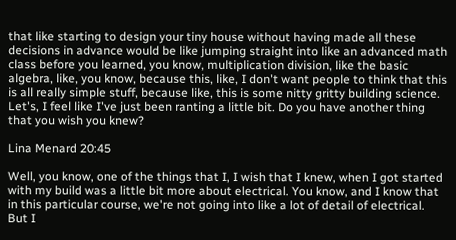that like starting to design your tiny house without having made all these decisions in advance would be like jumping straight into like an advanced math class before you learned, you know, multiplication division, like the basic algebra, like, you know, because this, like, I don't want people to think that this is all really simple stuff, because like, this is some nitty gritty building science. Let's, I feel like I've just been ranting a little bit. Do you have another thing that you wish you knew?

Lina Menard 20:45

Well, you know, one of the things that I, I wish that I knew, when I got started with my build was a little bit more about electrical. You know, and I know that in this particular course, we're not going into like a lot of detail of electrical. But I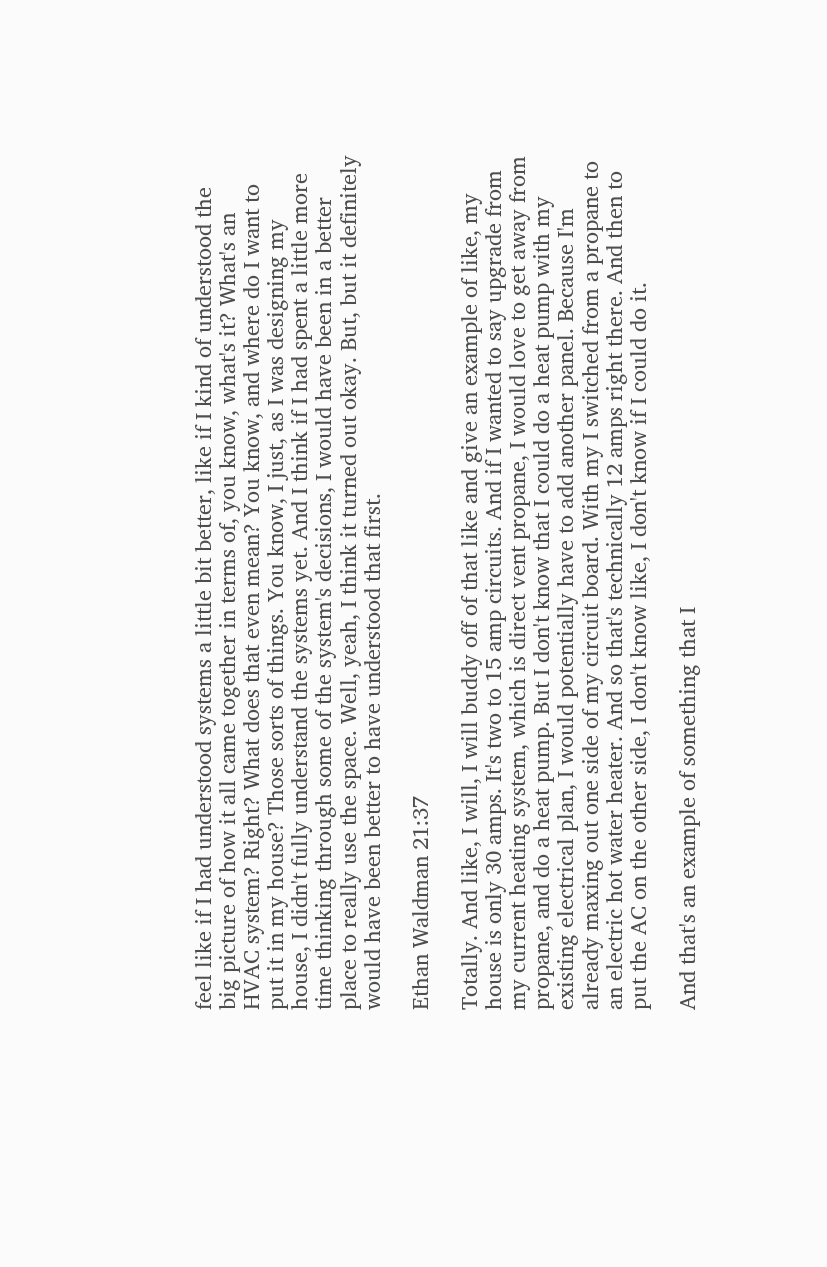feel like if I had understood systems a little bit better, like if I kind of understood the big picture of how it all came together in terms of, you know, what's it? What's an HVAC system? Right? What does that even mean? You know, and where do I want to put it in my house? Those sorts of things. You know, I just, as I was designing my house, I didn't fully understand the systems yet. And I think if I had spent a little more time thinking through some of the system's decisions, I would have been in a better place to really use the space. Well, yeah, I think it turned out okay. But, but it definitely would have been better to have understood that first.

Ethan Waldman 21:37

Totally. And like, I will, I will buddy off of that like and give an example of like, my house is only 30 amps. It's two to 15 amp circuits. And if I wanted to say upgrade from my current heating system, which is direct vent propane, I would love to get away from propane, and do a heat pump. But I don't know that I could do a heat pump with my existing electrical plan, I would potentially have to add another panel. Because I'm already maxing out one side of my circuit board. With my I switched from a propane to an electric hot water heater. And so that's technically 12 amps right there. And then to put the AC on the other side, I don't know like, I don't know if I could do it.

And that's an example of something that I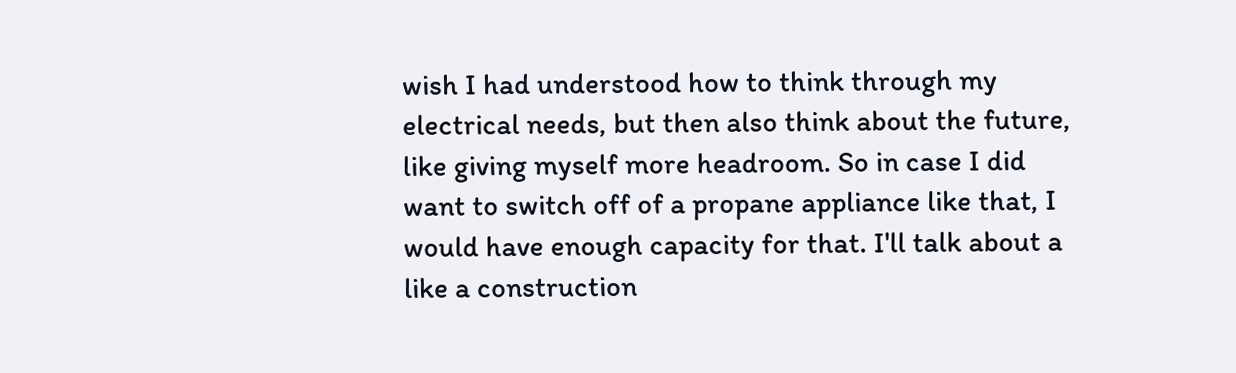wish I had understood how to think through my electrical needs, but then also think about the future, like giving myself more headroom. So in case I did want to switch off of a propane appliance like that, I would have enough capacity for that. I'll talk about a like a construction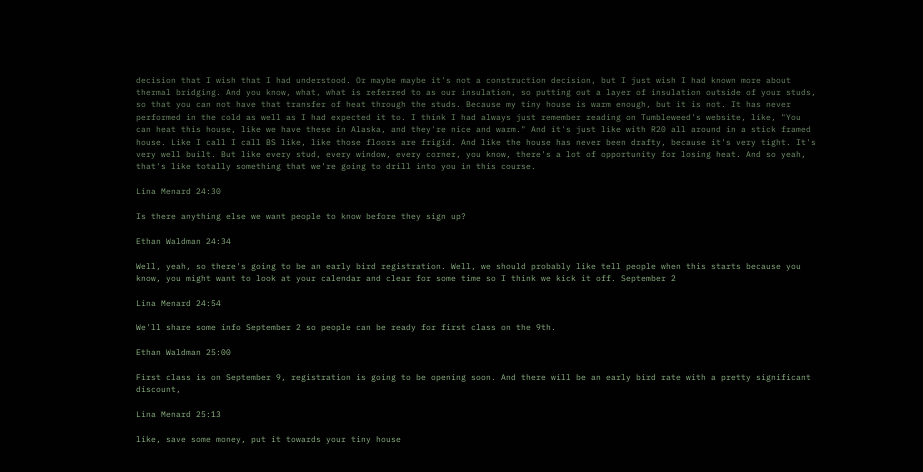decision that I wish that I had understood. Or maybe maybe it's not a construction decision, but I just wish I had known more about thermal bridging. And you know, what, what is referred to as our insulation, so putting out a layer of insulation outside of your studs, so that you can not have that transfer of heat through the studs. Because my tiny house is warm enough, but it is not. It has never performed in the cold as well as I had expected it to. I think I had always just remember reading on Tumbleweed's website, like, "You can heat this house, like we have these in Alaska, and they're nice and warm." And it's just like with R20 all around in a stick framed house. Like I call I call BS like, like those floors are frigid. And like the house has never been drafty, because it's very tight. It's very well built. But like every stud, every window, every corner, you know, there's a lot of opportunity for losing heat. And so yeah, that's like totally something that we're going to drill into you in this course.

Lina Menard 24:30

Is there anything else we want people to know before they sign up?

Ethan Waldman 24:34

Well, yeah, so there's going to be an early bird registration. Well, we should probably like tell people when this starts because you know, you might want to look at your calendar and clear for some time so I think we kick it off. September 2

Lina Menard 24:54

We'll share some info September 2 so people can be ready for first class on the 9th.

Ethan Waldman 25:00

First class is on September 9, registration is going to be opening soon. And there will be an early bird rate with a pretty significant discount,

Lina Menard 25:13

like, save some money, put it towards your tiny house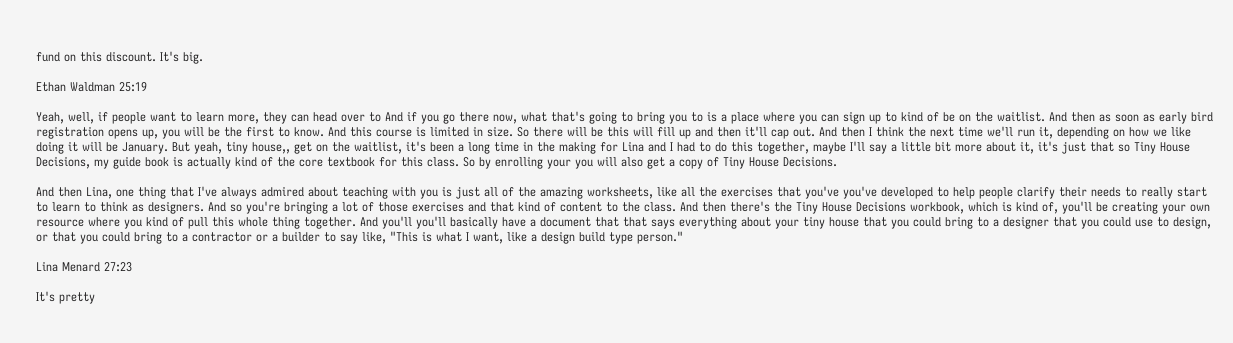fund on this discount. It's big.

Ethan Waldman 25:19

Yeah, well, if people want to learn more, they can head over to And if you go there now, what that's going to bring you to is a place where you can sign up to kind of be on the waitlist. And then as soon as early bird registration opens up, you will be the first to know. And this course is limited in size. So there will be this will fill up and then it'll cap out. And then I think the next time we'll run it, depending on how we like doing it will be January. But yeah, tiny house,, get on the waitlist, it's been a long time in the making for Lina and I had to do this together, maybe I'll say a little bit more about it, it's just that so Tiny House Decisions, my guide book is actually kind of the core textbook for this class. So by enrolling your you will also get a copy of Tiny House Decisions.

And then Lina, one thing that I've always admired about teaching with you is just all of the amazing worksheets, like all the exercises that you've you've developed to help people clarify their needs to really start to learn to think as designers. And so you're bringing a lot of those exercises and that kind of content to the class. And then there's the Tiny House Decisions workbook, which is kind of, you'll be creating your own resource where you kind of pull this whole thing together. And you'll you'll basically have a document that that says everything about your tiny house that you could bring to a designer that you could use to design, or that you could bring to a contractor or a builder to say like, "This is what I want, like a design build type person."

Lina Menard 27:23

It's pretty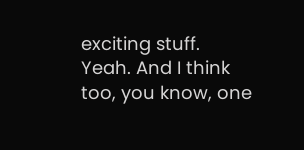exciting stuff. Yeah. And I think too, you know, one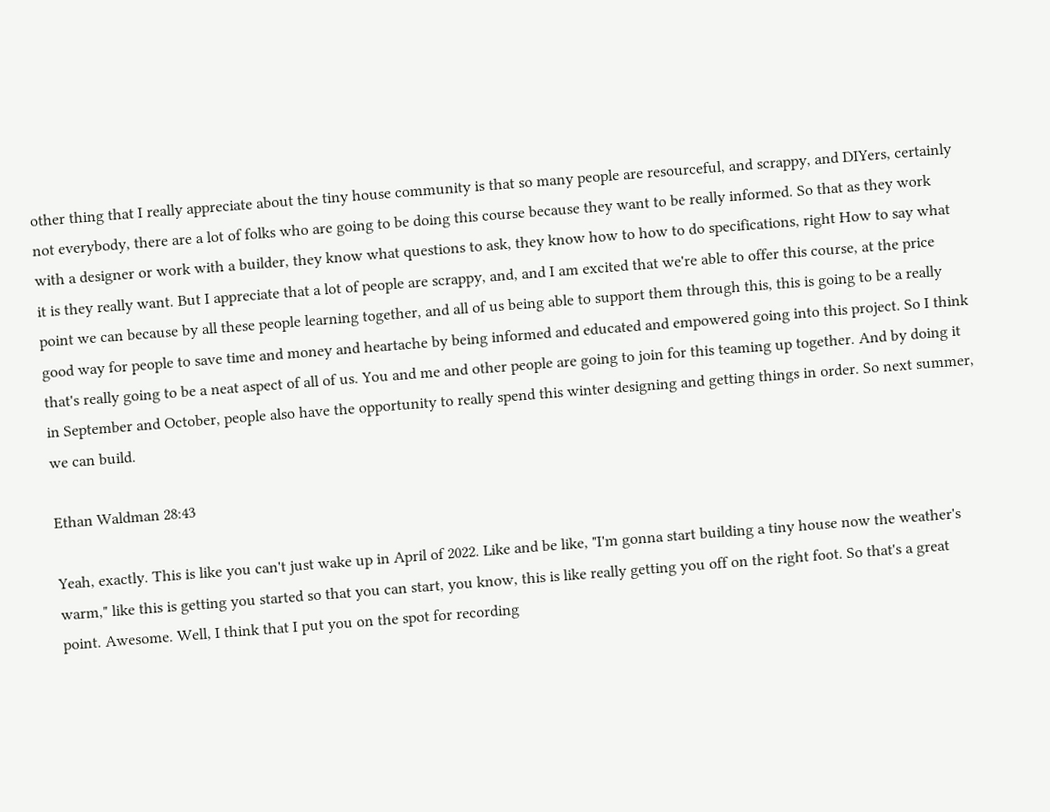other thing that I really appreciate about the tiny house community is that so many people are resourceful, and scrappy, and DIYers, certainly not everybody, there are a lot of folks who are going to be doing this course because they want to be really informed. So that as they work with a designer or work with a builder, they know what questions to ask, they know how to how to do specifications, right How to say what it is they really want. But I appreciate that a lot of people are scrappy, and, and I am excited that we're able to offer this course, at the price point we can because by all these people learning together, and all of us being able to support them through this, this is going to be a really good way for people to save time and money and heartache by being informed and educated and empowered going into this project. So I think that's really going to be a neat aspect of all of us. You and me and other people are going to join for this teaming up together. And by doing it in September and October, people also have the opportunity to really spend this winter designing and getting things in order. So next summer, we can build.

Ethan Waldman 28:43

Yeah, exactly. This is like you can't just wake up in April of 2022. Like and be like, "I'm gonna start building a tiny house now the weather's warm," like this is getting you started so that you can start, you know, this is like really getting you off on the right foot. So that's a great point. Awesome. Well, I think that I put you on the spot for recording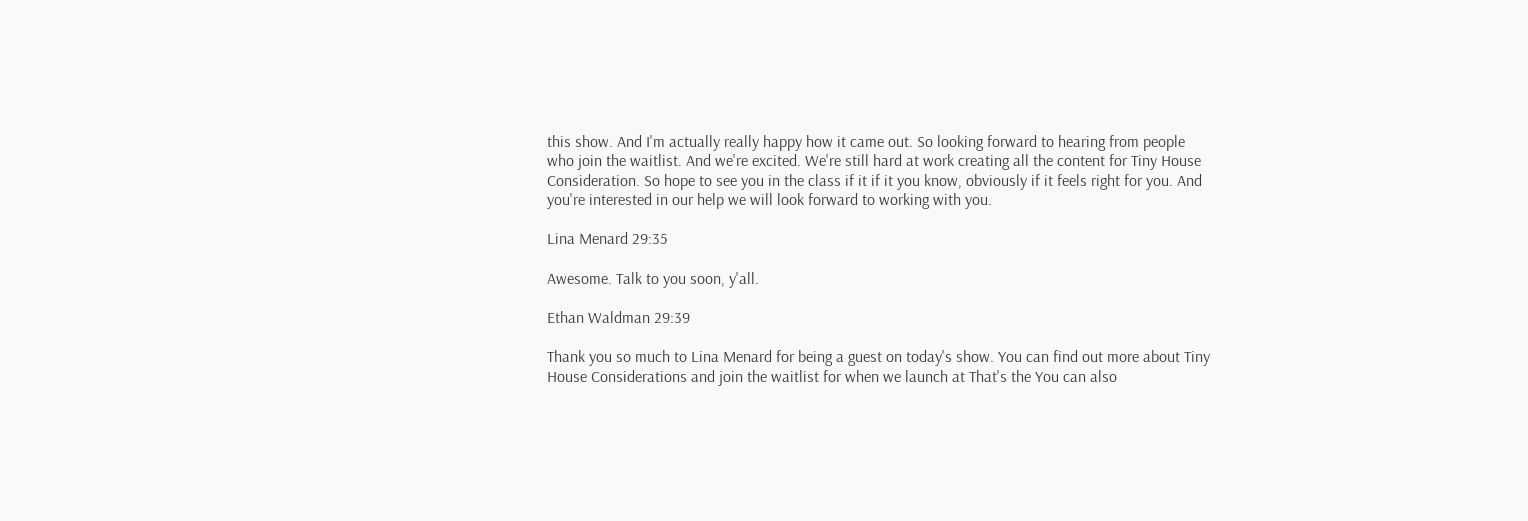this show. And I'm actually really happy how it came out. So looking forward to hearing from people who join the waitlist. And we're excited. We're still hard at work creating all the content for Tiny House Consideration. So hope to see you in the class if it if it you know, obviously if it feels right for you. And you're interested in our help we will look forward to working with you.

Lina Menard 29:35

Awesome. Talk to you soon, y'all.

Ethan Waldman 29:39

Thank you so much to Lina Menard for being a guest on today's show. You can find out more about Tiny House Considerations and join the waitlist for when we launch at That's the You can also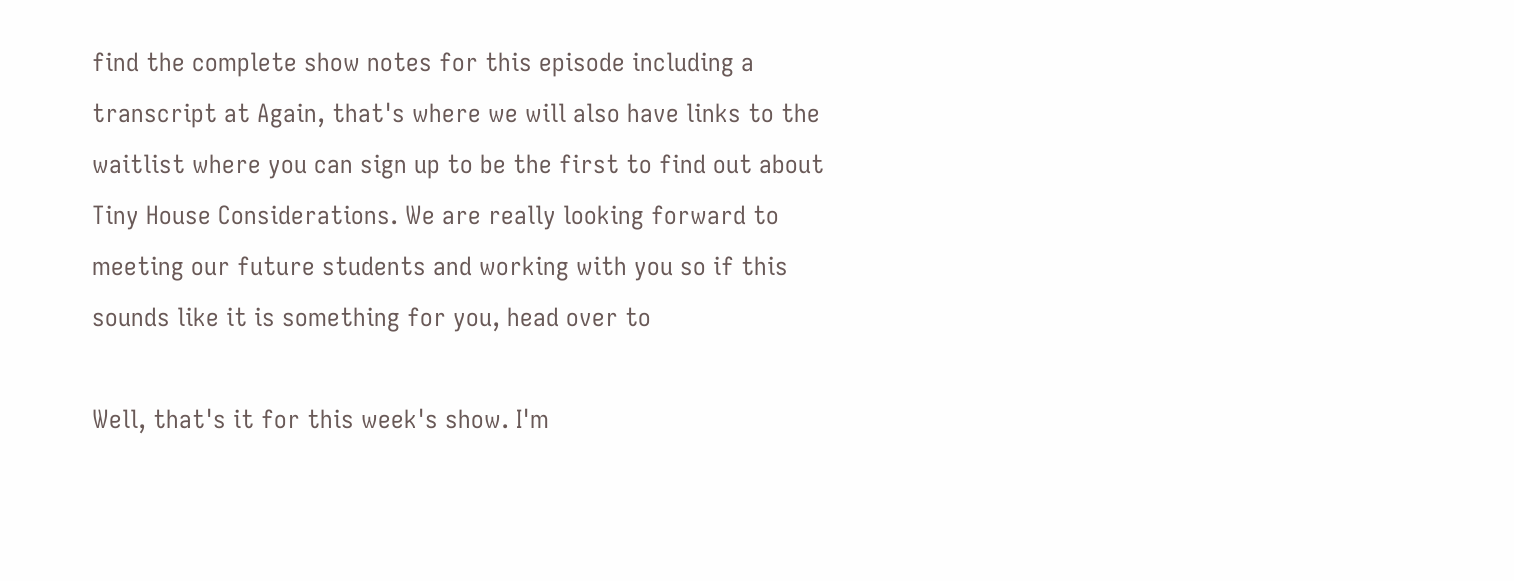find the complete show notes for this episode including a transcript at Again, that's where we will also have links to the waitlist where you can sign up to be the first to find out about Tiny House Considerations. We are really looking forward to meeting our future students and working with you so if this sounds like it is something for you, head over to

Well, that's it for this week's show. I'm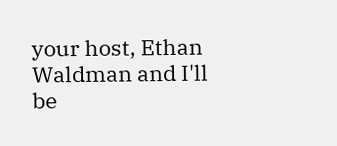your host, Ethan Waldman and I'll be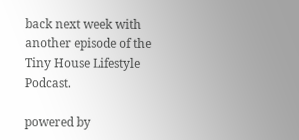back next week with another episode of the Tiny House Lifestyle Podcast.

powered by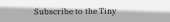Subscribe to the Tiny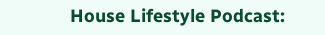House Lifestyle Podcast: